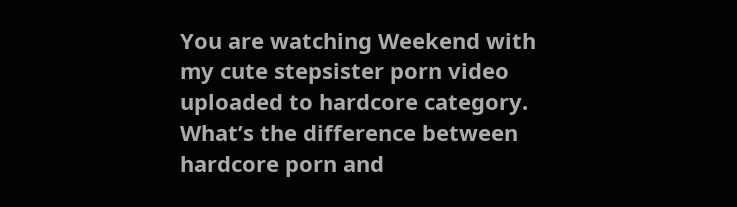You are watching Weekend with my cute stepsister porn video uploaded to hardcore category. What’s the difference between hardcore porn and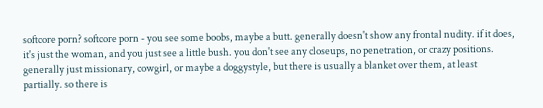softcore porn? softcore porn - you see some boobs, maybe a butt. generally doesn't show any frontal nudity. if it does, it's just the woman, and you just see a little bush. you don't see any closeups, no penetration, or crazy positions. generally just missionary, cowgirl, or maybe a doggystyle, but there is usually a blanket over them, at least partially. so there is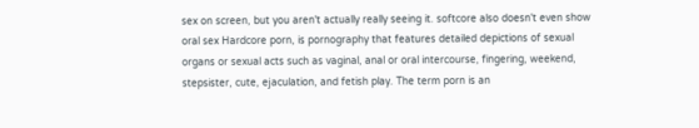sex on screen, but you aren't actually really seeing it. softcore also doesn't even show oral sex Hardcore porn, is pornography that features detailed depictions of sexual organs or sexual acts such as vaginal, anal or oral intercourse, fingering, weekend, stepsister, cute, ejaculation, and fetish play. The term porn is an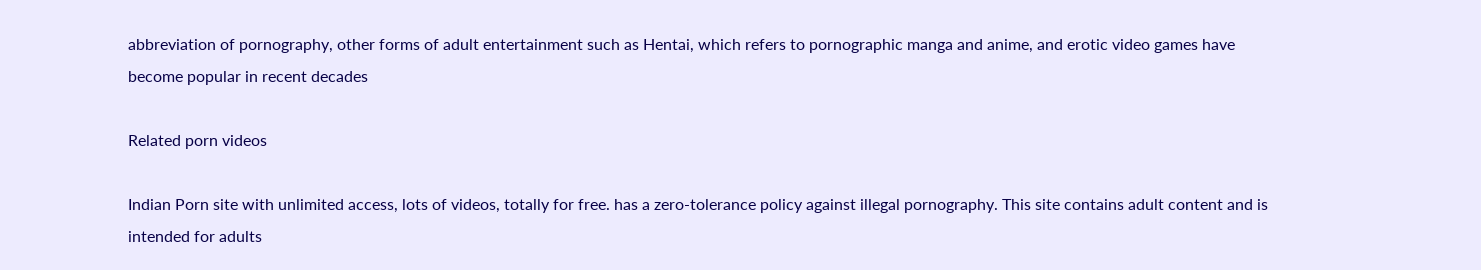abbreviation of pornography, other forms of adult entertainment such as Hentai, which refers to pornographic manga and anime, and erotic video games have become popular in recent decades

Related porn videos

Indian Porn site with unlimited access, lots of videos, totally for free. has a zero-tolerance policy against illegal pornography. This site contains adult content and is intended for adults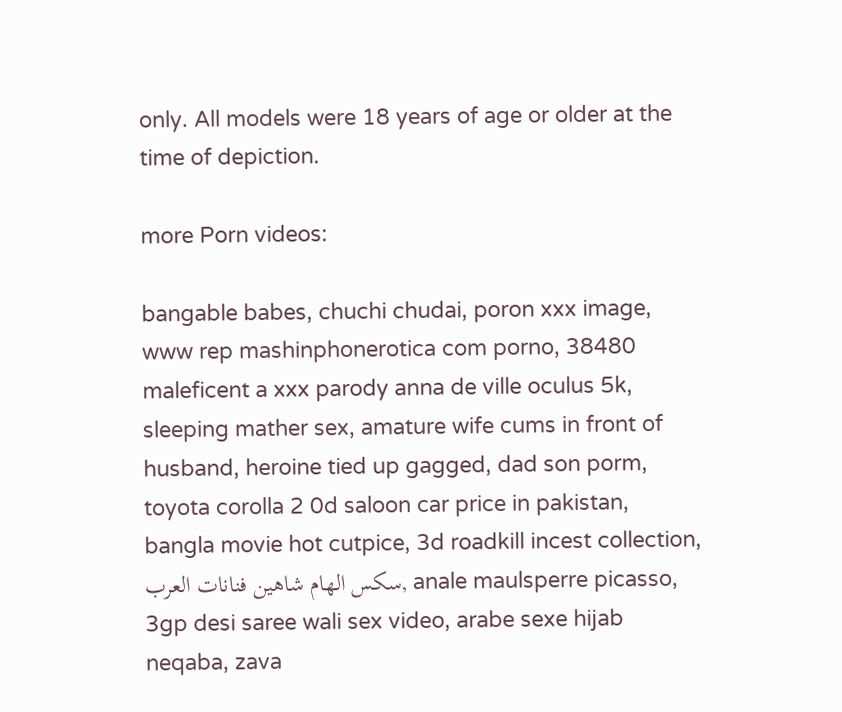only. All models were 18 years of age or older at the time of depiction.

more Porn videos:

bangable babes, chuchi chudai, poron xxx image, www rep mashinphonerotica com porno, 38480 maleficent a xxx parody anna de ville oculus 5k, sleeping mather sex, amature wife cums in front of husband, heroine tied up gagged, dad son porm, toyota corolla 2 0d saloon car price in pakistan, bangla movie hot cutpice, 3d roadkill incest collection, سكس الهام شاهين فنانات العرب, anale maulsperre picasso, 3gp desi saree wali sex video, arabe sexe hijab neqaba, zava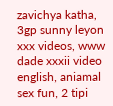zavichya katha, 3gp sunny leyon xxx videos, www dade xxxii video english, aniamal sex fun, 2 tipi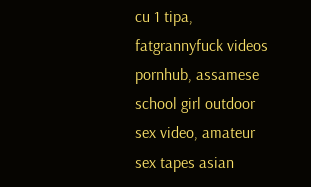cu 1 tipa, fatgrannyfuck videos pornhub, assamese school girl outdoor sex video, amateur sex tapes asian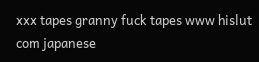xxx tapes granny fuck tapes www hislut com japanese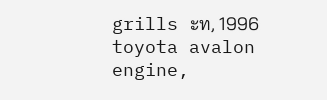grills ะท, 1996 toyota avalon engine,